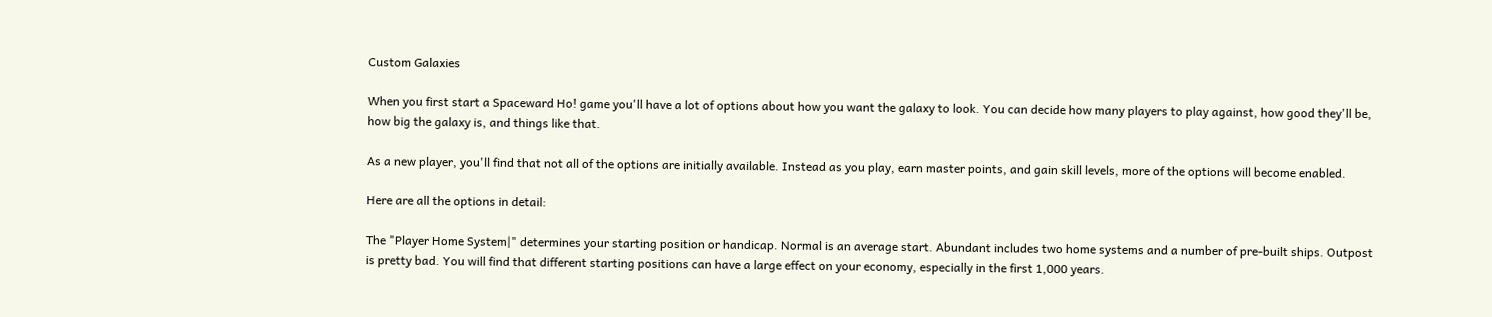Custom Galaxies

When you first start a Spaceward Ho! game you'll have a lot of options about how you want the galaxy to look. You can decide how many players to play against, how good they'll be, how big the galaxy is, and things like that.

As a new player, you'll find that not all of the options are initially available. Instead as you play, earn master points, and gain skill levels, more of the options will become enabled.

Here are all the options in detail:

The "Player Home System|" determines your starting position or handicap. Normal is an average start. Abundant includes two home systems and a number of pre-built ships. Outpost is pretty bad. You will find that different starting positions can have a large effect on your economy, especially in the first 1,000 years.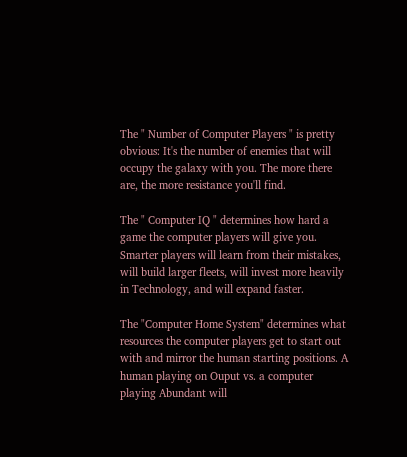The " Number of Computer Players " is pretty obvious: It's the number of enemies that will occupy the galaxy with you. The more there are, the more resistance you'll find.

The " Computer IQ " determines how hard a game the computer players will give you. Smarter players will learn from their mistakes, will build larger fleets, will invest more heavily in Technology, and will expand faster.

The "Computer Home System" determines what resources the computer players get to start out with and mirror the human starting positions. A human playing on Ouput vs. a computer playing Abundant will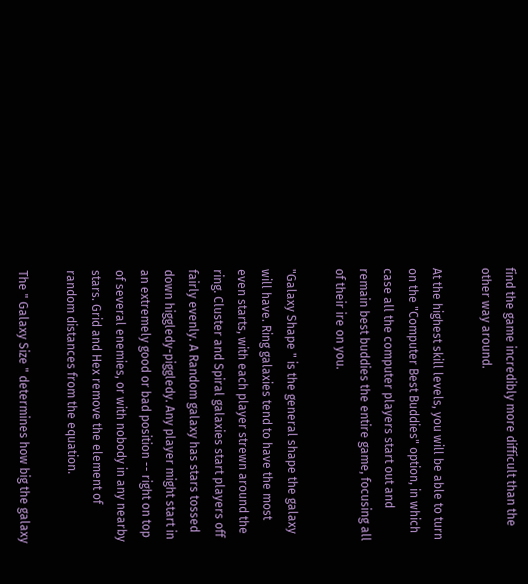find the game incredibly more difficult than the other way around.

At the highest skill levels, you will be able to turn on the "Computer Best Buddies" option, in which case all the computer players start out and remain best buddies the entire game, focusing all of their ire on you.

"Galaxy Shape " is the general shape the galaxy will have. Ring galaxies tend to have the most even starts, with each player strewn around the ring. Cluster and Spiral galaxies start players off fairly evenly. A Random galaxy has stars tossed down higgledy-piggledy. Any player might start in an extremely good or bad position -- right on top of several enemies, or with nobody in any nearby stars. Grid and Hex remove the element of random distances from the equation.

The " Galaxy Size " determines how big the galaxy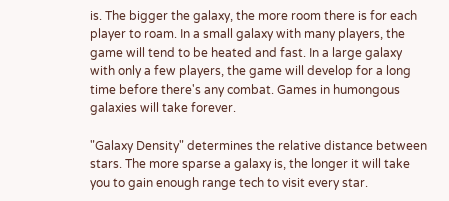is. The bigger the galaxy, the more room there is for each player to roam. In a small galaxy with many players, the game will tend to be heated and fast. In a large galaxy with only a few players, the game will develop for a long time before there's any combat. Games in humongous galaxies will take forever.

"Galaxy Density" determines the relative distance between stars. The more sparse a galaxy is, the longer it will take you to gain enough range tech to visit every star.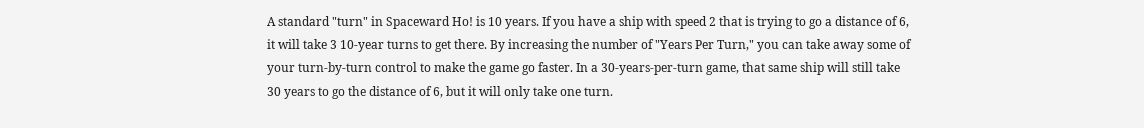A standard "turn" in Spaceward Ho! is 10 years. If you have a ship with speed 2 that is trying to go a distance of 6, it will take 3 10-year turns to get there. By increasing the number of "Years Per Turn," you can take away some of your turn-by-turn control to make the game go faster. In a 30-years-per-turn game, that same ship will still take 30 years to go the distance of 6, but it will only take one turn.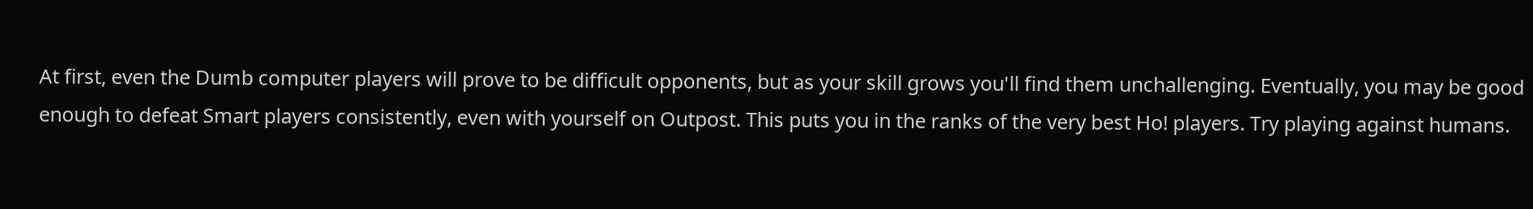At first, even the Dumb computer players will prove to be difficult opponents, but as your skill grows you'll find them unchallenging. Eventually, you may be good enough to defeat Smart players consistently, even with yourself on Outpost. This puts you in the ranks of the very best Ho! players. Try playing against humans.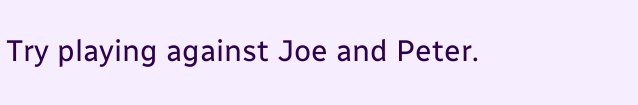Try playing against Joe and Peter.